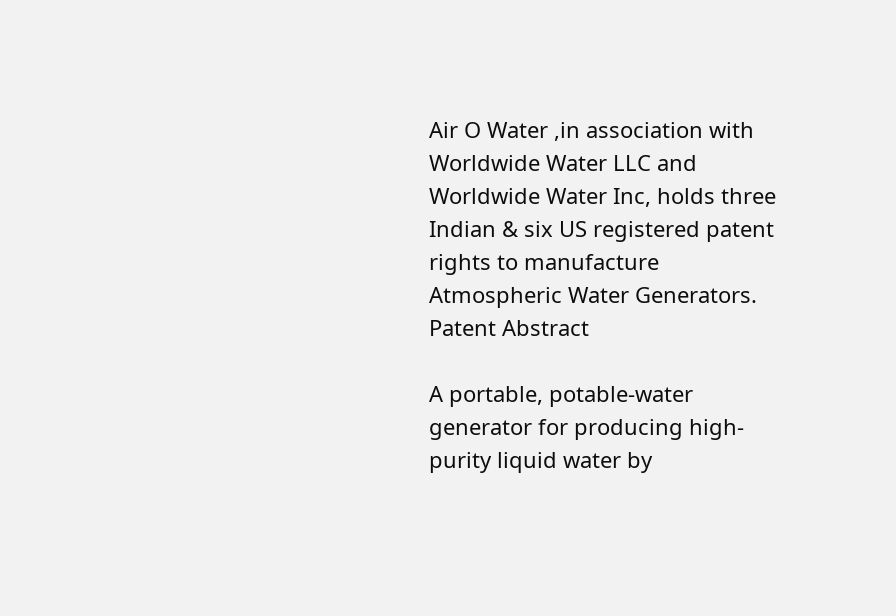Air O Water ,in association with Worldwide Water LLC and Worldwide Water Inc, holds three Indian & six US registered patent rights to manufacture Atmospheric Water Generators.
Patent Abstract

A portable, potable-water generator for producing high-purity liquid water by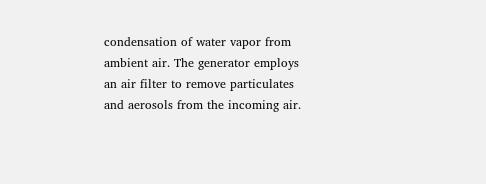condensation of water vapor from ambient air. The generator employs an air filter to remove particulates and aerosols from the incoming air.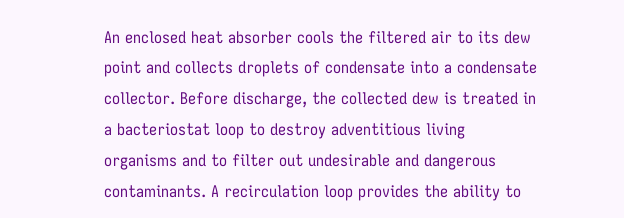An enclosed heat absorber cools the filtered air to its dew point and collects droplets of condensate into a condensate collector. Before discharge, the collected dew is treated in a bacteriostat loop to destroy adventitious living organisms and to filter out undesirable and dangerous contaminants. A recirculation loop provides the ability to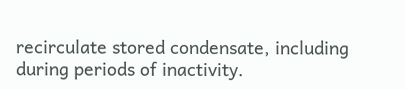recirculate stored condensate, including during periods of inactivity.